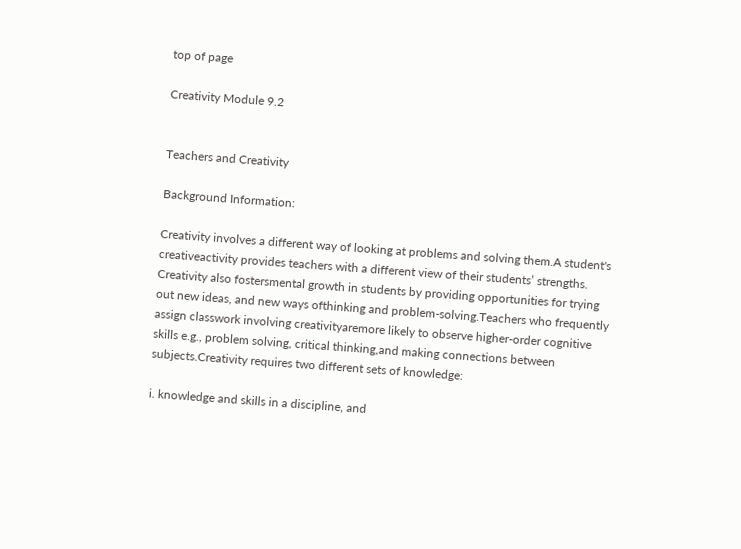top of page

Creativity Module 9.2


Teachers and Creativity

Background Information:

Creativity involves a different way of looking at problems and solving them.A student's creativeactivity provides teachers with a different view of their students’ strengths. Creativity also fostersmental growth in students by providing opportunities for trying out new ideas, and new ways ofthinking and problem-solving.Teachers who frequently assign classwork involving creativityaremore likely to observe higher-order cognitive skills e.g., problem solving, critical thinking,and making connections between subjects.Creativity requires two different sets of knowledge:

i. knowledge and skills in a discipline, and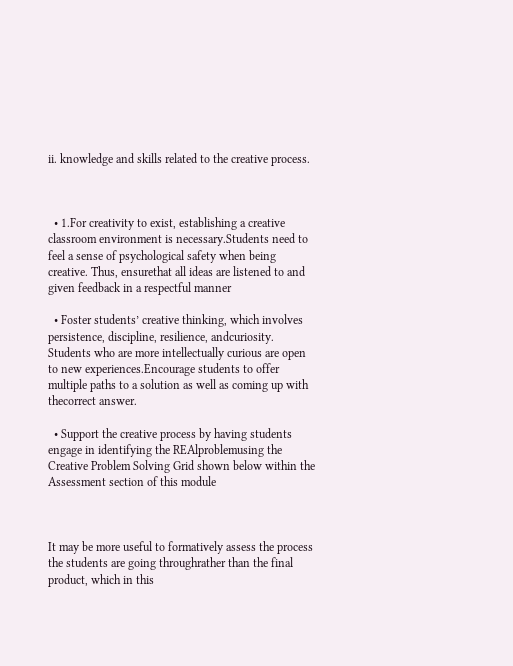ii. knowledge and skills related to the creative process.



  • 1.For creativity to exist, establishing a creative classroom environment is necessary.Students need to feel a sense of psychological safety when being creative. Thus, ensurethat all ideas are listened to and given feedback in a respectful manner

  • Foster students’ creative thinking, which involves persistence, discipline, resilience, andcuriosity. Students who are more intellectually curious are open to new experiences.Encourage students to offer multiple paths to a solution as well as coming up with thecorrect answer.

  • Support the creative process by having students engage in identifying the REAlproblemusing the Creative Problem Solving Grid shown below within the Assessment section of this module



It may be more useful to formatively assess the process the students are going throughrather than the final product, which in this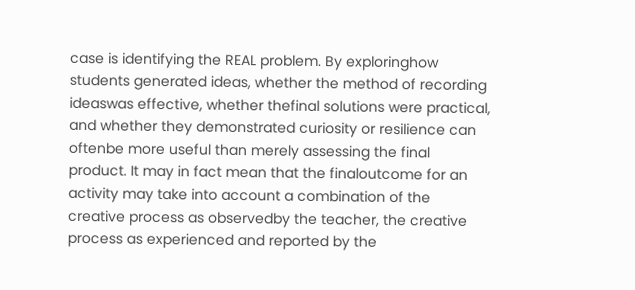case is identifying the REAL problem. By exploringhow students generated ideas, whether the method of recording ideaswas effective, whether thefinal solutions were practical, and whether they demonstrated curiosity or resilience can oftenbe more useful than merely assessing the final product. It may in fact mean that the finaloutcome for an activity may take into account a combination of the creative process as observedby the teacher, the creative process as experienced and reported by the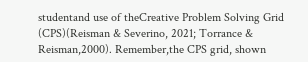studentand use of theCreative Problem Solving Grid (CPS)(Reisman & Severino, 2021; Torrance & Reisman,2000). Remember,the CPS grid, shown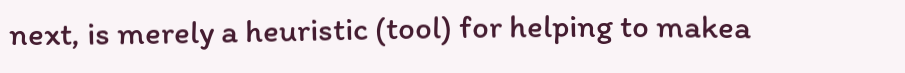next, is merely a heuristic (tool) for helping to makea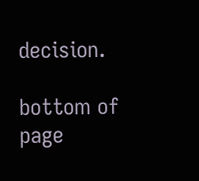decision.

bottom of page